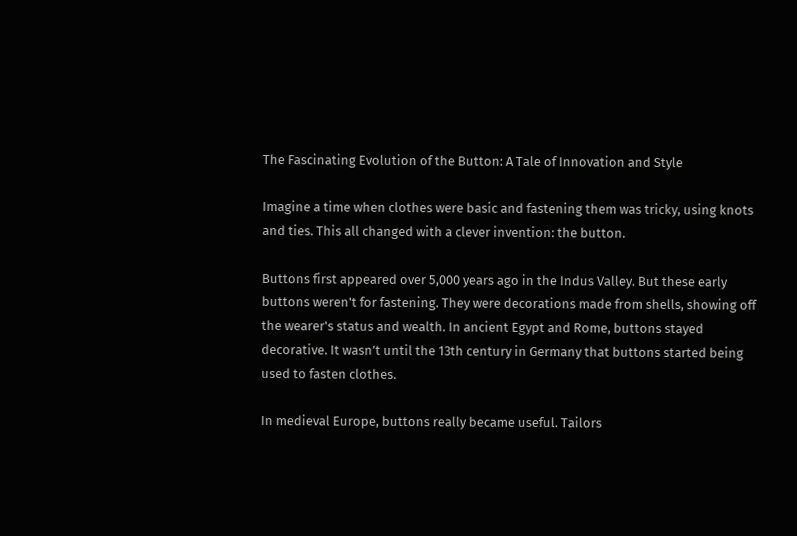The Fascinating Evolution of the Button: A Tale of Innovation and Style

Imagine a time when clothes were basic and fastening them was tricky, using knots and ties. This all changed with a clever invention: the button.

Buttons first appeared over 5,000 years ago in the Indus Valley. But these early buttons weren't for fastening. They were decorations made from shells, showing off the wearer's status and wealth. In ancient Egypt and Rome, buttons stayed decorative. It wasn’t until the 13th century in Germany that buttons started being used to fasten clothes.

In medieval Europe, buttons really became useful. Tailors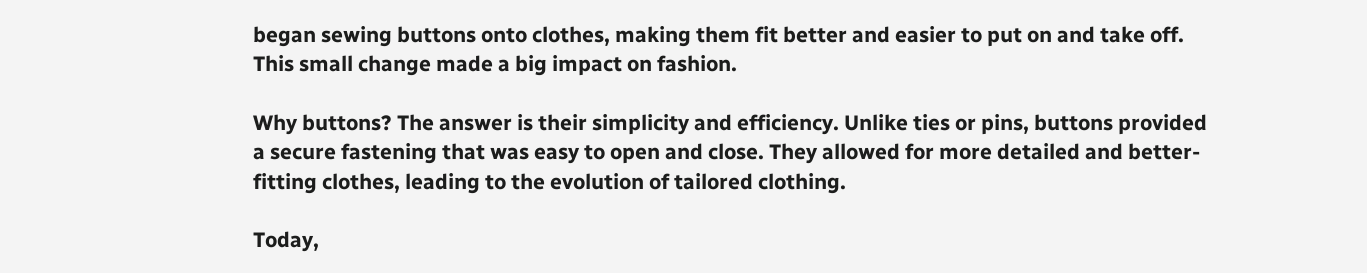began sewing buttons onto clothes, making them fit better and easier to put on and take off. This small change made a big impact on fashion.

Why buttons? The answer is their simplicity and efficiency. Unlike ties or pins, buttons provided a secure fastening that was easy to open and close. They allowed for more detailed and better-fitting clothes, leading to the evolution of tailored clothing.

Today,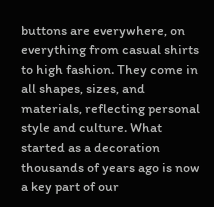buttons are everywhere, on everything from casual shirts to high fashion. They come in all shapes, sizes, and materials, reflecting personal style and culture. What started as a decoration thousands of years ago is now a key part of our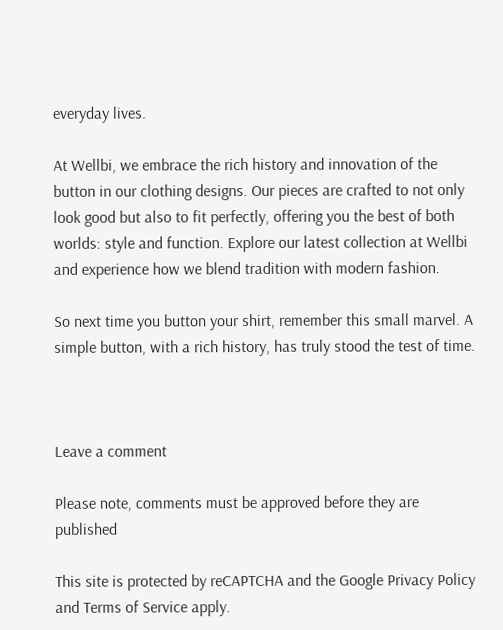everyday lives.

At Wellbi, we embrace the rich history and innovation of the button in our clothing designs. Our pieces are crafted to not only look good but also to fit perfectly, offering you the best of both worlds: style and function. Explore our latest collection at Wellbi and experience how we blend tradition with modern fashion.

So next time you button your shirt, remember this small marvel. A simple button, with a rich history, has truly stood the test of time.



Leave a comment

Please note, comments must be approved before they are published

This site is protected by reCAPTCHA and the Google Privacy Policy and Terms of Service apply.